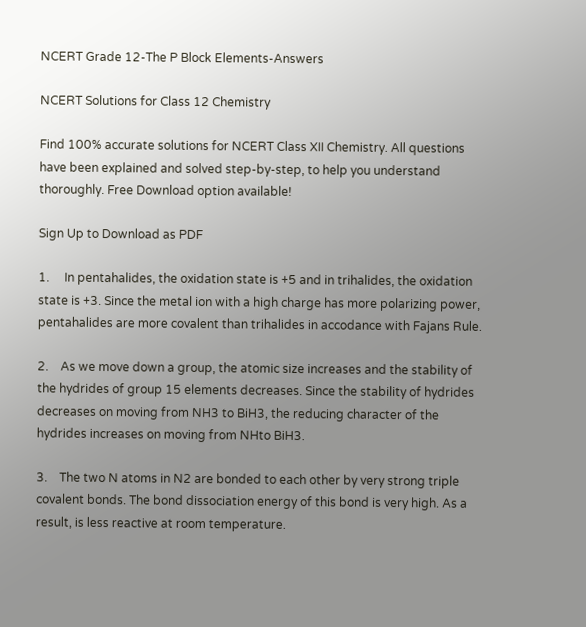NCERT Grade 12-The P Block Elements-Answers

NCERT Solutions for Class 12 Chemistry

Find 100% accurate solutions for NCERT Class XII Chemistry. All questions have been explained and solved step-by-step, to help you understand thoroughly. Free Download option available!

Sign Up to Download as PDF

1.     In pentahalides, the oxidation state is +5 and in trihalides, the oxidation state is +3. Since the metal ion with a high charge has more polarizing power, pentahalides are more covalent than trihalides in accodance with Fajans Rule.

2.    As we move down a group, the atomic size increases and the stability of the hydrides of group 15 elements decreases. Since the stability of hydrides decreases on moving from NH3 to BiH3, the reducing character of the hydrides increases on moving from NHto BiH3.

3.    The two N atoms in N2 are bonded to each other by very strong triple covalent bonds. The bond dissociation energy of this bond is very high. As a result, is less reactive at room temperature.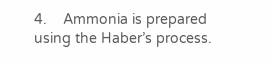4.    Ammonia is prepared using the Haber’s process.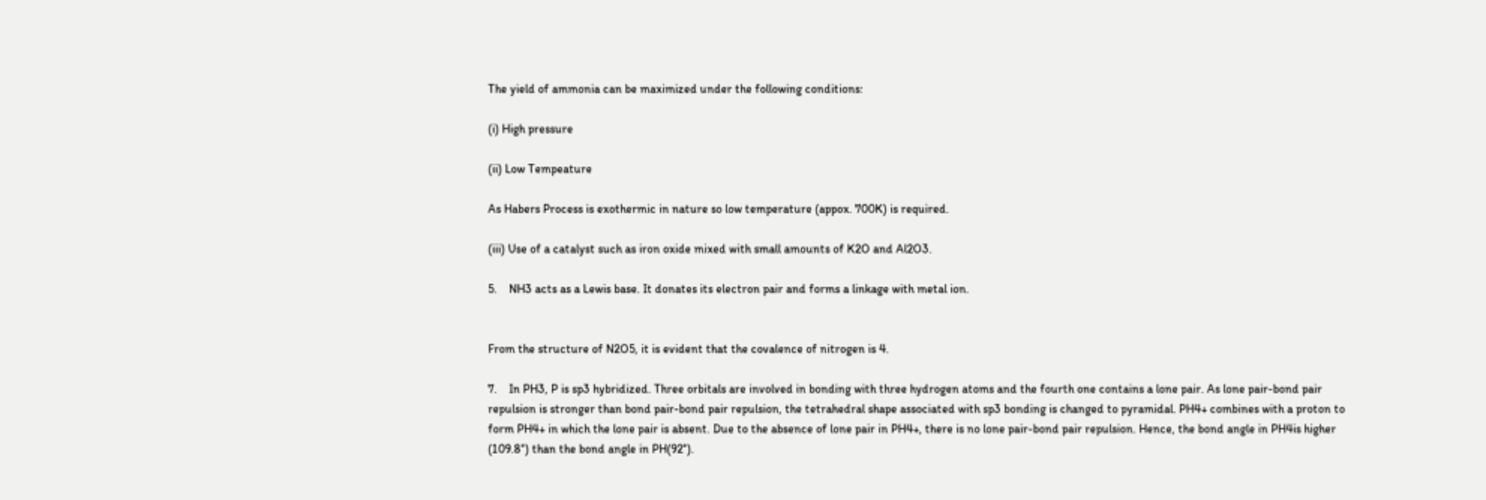The yield of ammonia can be maximized under the following conditions:

(i) High pressure

(ii) Low Tempeature

As Habers Process is exothermic in nature so low temperature (appox. 700K) is required.

(iii) Use of a catalyst such as iron oxide mixed with small amounts of K2O and Al2O3.

5.    NH3 acts as a Lewis base. It donates its electron pair and forms a linkage with metal ion.


From the structure of N2O5, it is evident that the covalence of nitrogen is 4.

7.    In PH3, P is sp3 hybridized. Three orbitals are involved in bonding with three hydrogen atoms and the fourth one contains a lone pair. As lone pair-bond pair repulsion is stronger than bond pair-bond pair repulsion, the tetrahedral shape associated with sp3 bonding is changed to pyramidal. PH4+ combines with a proton to form PH4+ in which the lone pair is absent. Due to the absence of lone pair in PH4+, there is no lone pair-bond pair repulsion. Hence, the bond angle in PH4is higher (109.8°) than the bond angle in PH(92°).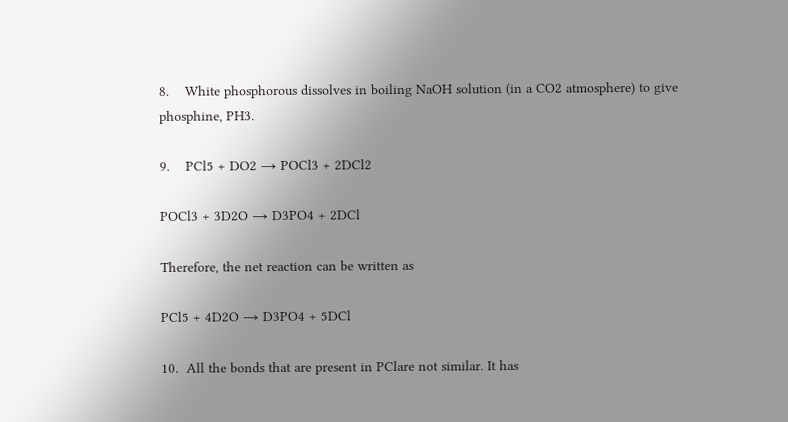8.    White phosphorous dissolves in boiling NaOH solution (in a CO2 atmosphere) to give phosphine, PH3.

9.    PCl5 + DO2 → POCl3 + 2DCl2

POCl3 + 3D2O → D3PO4 + 2DCl

Therefore, the net reaction can be written as

PCl5 + 4D2O → D3PO4 + 5DCl

10.  All the bonds that are present in PClare not similar. It has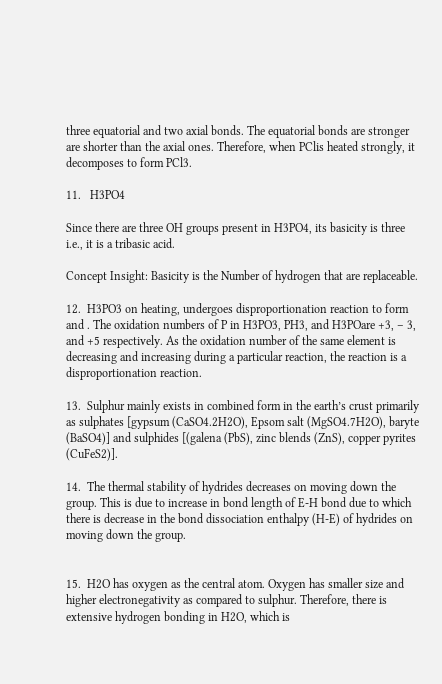three equatorial and two axial bonds. The equatorial bonds are stronger are shorter than the axial ones. Therefore, when PClis heated strongly, it decomposes to form PCl3.

11.   H3PO4

Since there are three OH groups present in H3PO4, its basicity is three i.e., it is a tribasic acid.

Concept Insight: Basicity is the Number of hydrogen that are replaceable.

12.  H3PO3 on heating, undergoes disproportionation reaction to form and . The oxidation numbers of P in H3PO3, PH3, and H3POare +3, – 3, and +5 respectively. As the oxidation number of the same element is decreasing and increasing during a particular reaction, the reaction is a disproportionation reaction.

13.  Sulphur mainly exists in combined form in the earth’s crust primarily as sulphates [gypsum (CaSO4.2H2O), Epsom salt (MgSO4.7H2O), baryte (BaSO4)] and sulphides [(galena (PbS), zinc blends (ZnS), copper pyrites (CuFeS2)].

14.  The thermal stability of hydrides decreases on moving down the group. This is due to increase in bond length of E-H bond due to which there is decrease in the bond dissociation enthalpy (H-E) of hydrides on moving down the group.


15.  H2O has oxygen as the central atom. Oxygen has smaller size and higher electronegativity as compared to sulphur. Therefore, there is extensive hydrogen bonding in H2O, which is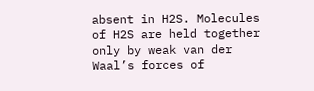absent in H2S. Molecules of H2S are held together only by weak van der Waal’s forces of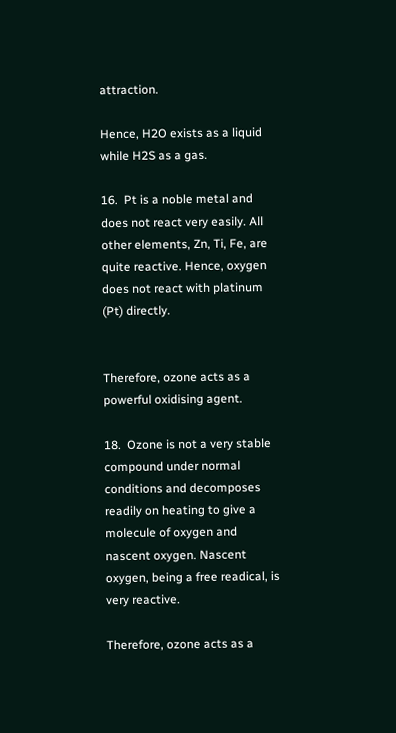attraction.

Hence, H2O exists as a liquid while H2S as a gas.

16.  Pt is a noble metal and does not react very easily. All other elements, Zn, Ti, Fe, are quite reactive. Hence, oxygen does not react with platinum (Pt) directly.


Therefore, ozone acts as a powerful oxidising agent.

18.  Ozone is not a very stable compound under normal conditions and decomposes readily on heating to give a molecule of oxygen and nascent oxygen. Nascent oxygen, being a free readical, is very reactive.

Therefore, ozone acts as a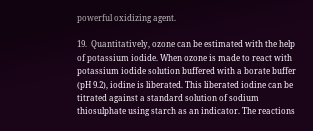powerful oxidizing agent.

19.  Quantitatively, ozone can be estimated with the help of potassium iodide. When ozone is made to react with potassium iodide solution buffered with a borate buffer (pH 9.2), iodine is liberated. This liberated iodine can be titrated against a standard solution of sodium thiosulphate using starch as an indicator. The reactions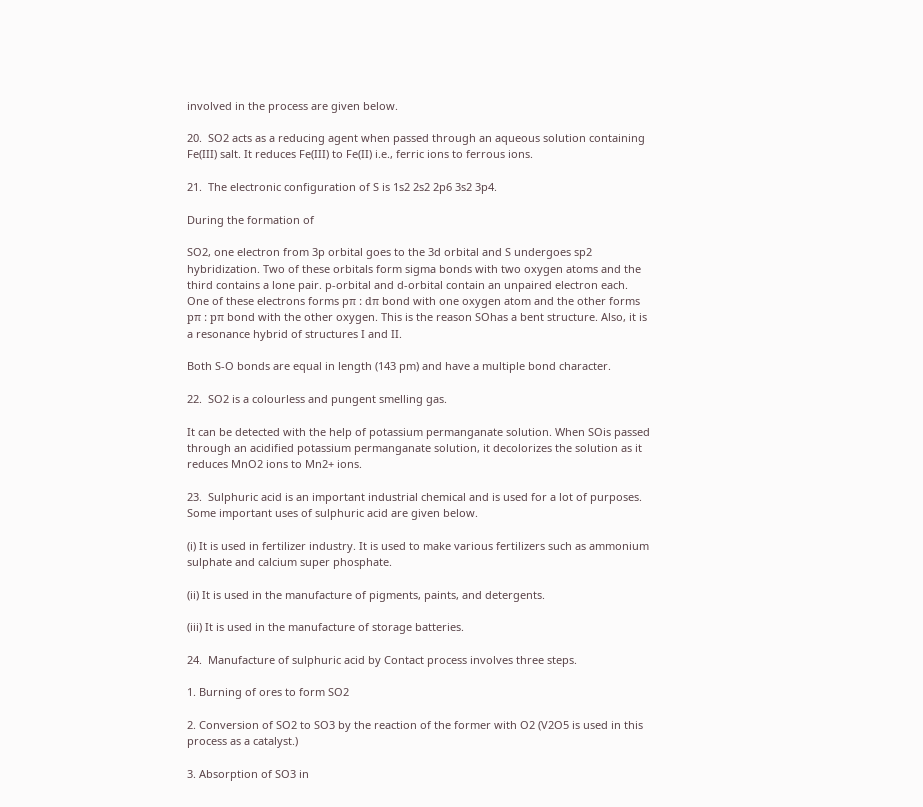involved in the process are given below.

20.  SO2 acts as a reducing agent when passed through an aqueous solution containing Fe(III) salt. It reduces Fe(III) to Fe(II) i.e., ferric ions to ferrous ions.

21.  The electronic configuration of S is 1s2 2s2 2p6 3s2 3p4.

During the formation of

SO2, one electron from 3p orbital goes to the 3d orbital and S undergoes sp2 hybridization. Two of these orbitals form sigma bonds with two oxygen atoms and the third contains a lone pair. p-orbital and d-orbital contain an unpaired electron each. One of these electrons forms pπ : dπ bond with one oxygen atom and the other forms pπ : pπ bond with the other oxygen. This is the reason SOhas a bent structure. Also, it is a resonance hybrid of structures I and II.

Both S-O bonds are equal in length (143 pm) and have a multiple bond character.

22.  SO2 is a colourless and pungent smelling gas.

It can be detected with the help of potassium permanganate solution. When SOis passed through an acidified potassium permanganate solution, it decolorizes the solution as it reduces MnO2 ions to Mn2+ ions.

23.  Sulphuric acid is an important industrial chemical and is used for a lot of purposes. Some important uses of sulphuric acid are given below.

(i) It is used in fertilizer industry. It is used to make various fertilizers such as ammonium sulphate and calcium super phosphate.

(ii) It is used in the manufacture of pigments, paints, and detergents.

(iii) It is used in the manufacture of storage batteries.

24.  Manufacture of sulphuric acid by Contact process involves three steps.

1. Burning of ores to form SO2

2. Conversion of SO2 to SO3 by the reaction of the former with O2 (V2O5 is used in this process as a catalyst.)

3. Absorption of SO3 in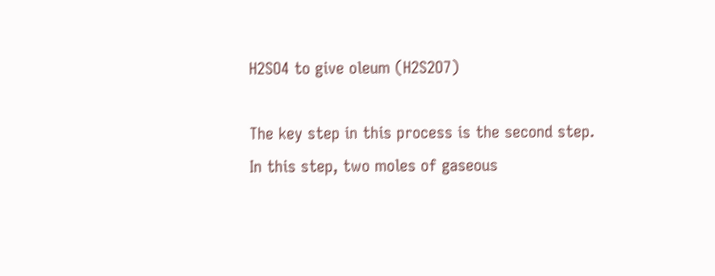H2SO4 to give oleum (H2S2O7)

The key step in this process is the second step. In this step, two moles of gaseous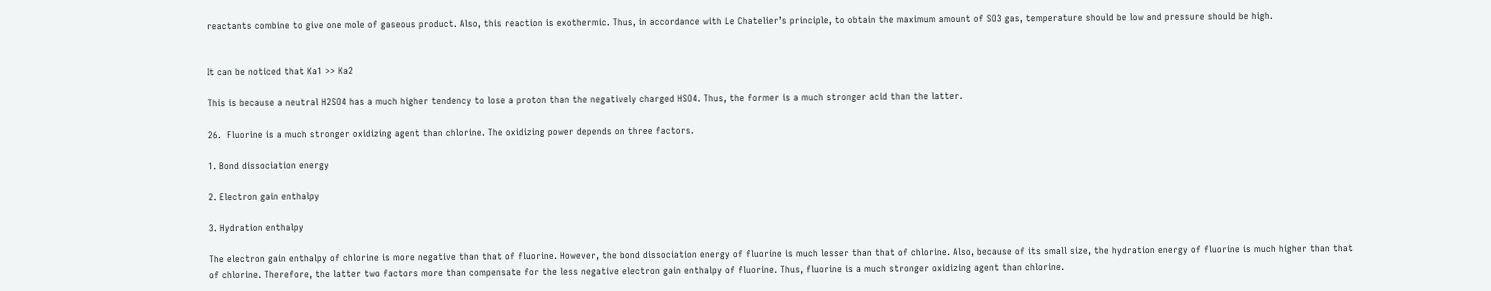reactants combine to give one mole of gaseous product. Also, this reaction is exothermic. Thus, in accordance with Le Chatelier’s principle, to obtain the maximum amount of SO3 gas, temperature should be low and pressure should be high.


It can be noticed that Ka1 >> Ka2

This is because a neutral H2SO4 has a much higher tendency to lose a proton than the negatively charged HSO4. Thus, the former is a much stronger acid than the latter.

26.  Fluorine is a much stronger oxidizing agent than chlorine. The oxidizing power depends on three factors.

1. Bond dissociation energy

2. Electron gain enthalpy

3. Hydration enthalpy

The electron gain enthalpy of chlorine is more negative than that of fluorine. However, the bond dissociation energy of fluorine is much lesser than that of chlorine. Also, because of its small size, the hydration energy of fluorine is much higher than that of chlorine. Therefore, the latter two factors more than compensate for the less negative electron gain enthalpy of fluorine. Thus, fluorine is a much stronger oxidizing agent than chlorine.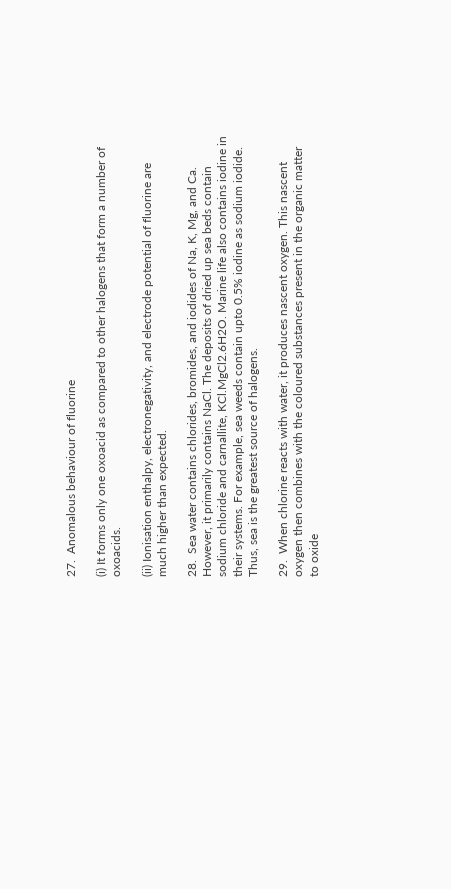27.  Anomalous behaviour of fluorine

(i) It forms only one oxoacid as compared to other halogens that form a number of oxoacids.

(ii) Ionisation enthalpy, electronegativity, and electrode potential of fluorine are much higher than expected.

28.  Sea water contains chlorides, bromides, and iodides of Na, K, Mg, and Ca. However, it primarily contains NaCl. The deposits of dried up sea beds contain sodium chloride and carnallite, KCl.MgCl2.6H2O. Marine life also contains iodine in their systems. For example, sea weeds contain upto 0.5% iodine as sodium iodide. Thus, sea is the greatest source of halogens.

29.  When chlorine reacts with water, it produces nascent oxygen. This nascent oxygen then combines with the coloured substances present in the organic matter to oxide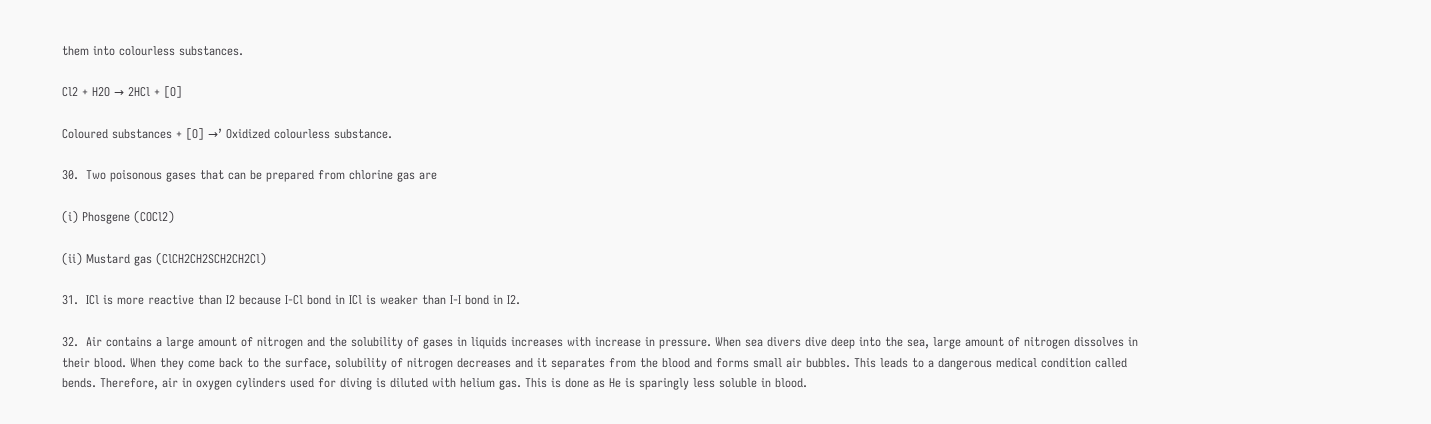them into colourless substances.

Cl2 + H2O → 2HCl + [O]

Coloured substances + [O] →’ Oxidized colourless substance.

30.  Two poisonous gases that can be prepared from chlorine gas are

(i) Phosgene (COCl2)

(ii) Mustard gas (ClCH2CH2SCH2CH2Cl)

31.  ICl is more reactive than I2 because I-Cl bond in ICl is weaker than I-I bond in I2.

32.  Air contains a large amount of nitrogen and the solubility of gases in liquids increases with increase in pressure. When sea divers dive deep into the sea, large amount of nitrogen dissolves in their blood. When they come back to the surface, solubility of nitrogen decreases and it separates from the blood and forms small air bubbles. This leads to a dangerous medical condition called bends. Therefore, air in oxygen cylinders used for diving is diluted with helium gas. This is done as He is sparingly less soluble in blood.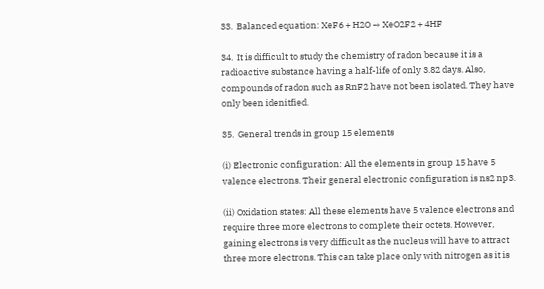33.  Balanced equation: XeF6 + H2O → XeO2F2 + 4HF

34.  It is difficult to study the chemistry of radon because it is a radioactive substance having a half-life of only 3.82 days. Also, compounds of radon such as RnF2 have not been isolated. They have only been idenitfied.

35.  General trends in group 15 elements

(i) Electronic configuration: All the elements in group 15 have 5 valence electrons. Their general electronic configuration is ns2 np3.

(ii) Oxidation states: All these elements have 5 valence electrons and require three more electrons to complete their octets. However, gaining electrons is very difficult as the nucleus will have to attract three more electrons. This can take place only with nitrogen as it is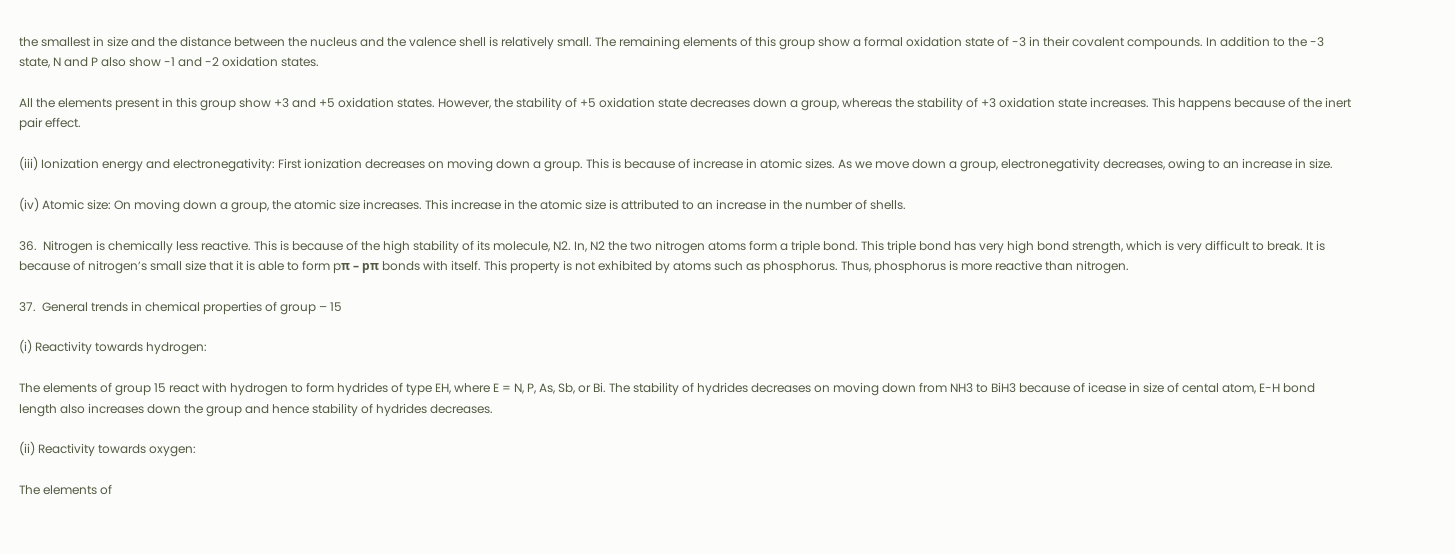the smallest in size and the distance between the nucleus and the valence shell is relatively small. The remaining elements of this group show a formal oxidation state of -3 in their covalent compounds. In addition to the -3 state, N and P also show -1 and -2 oxidation states.

All the elements present in this group show +3 and +5 oxidation states. However, the stability of +5 oxidation state decreases down a group, whereas the stability of +3 oxidation state increases. This happens because of the inert pair effect.

(iii) Ionization energy and electronegativity: First ionization decreases on moving down a group. This is because of increase in atomic sizes. As we move down a group, electronegativity decreases, owing to an increase in size.

(iv) Atomic size: On moving down a group, the atomic size increases. This increase in the atomic size is attributed to an increase in the number of shells.

36.  Nitrogen is chemically less reactive. This is because of the high stability of its molecule, N2. In, N2 the two nitrogen atoms form a triple bond. This triple bond has very high bond strength, which is very difficult to break. It is because of nitrogen’s small size that it is able to form pπ – pπ bonds with itself. This property is not exhibited by atoms such as phosphorus. Thus, phosphorus is more reactive than nitrogen.

37.  General trends in chemical properties of group – 15

(i) Reactivity towards hydrogen:

The elements of group 15 react with hydrogen to form hydrides of type EH, where E = N, P, As, Sb, or Bi. The stability of hydrides decreases on moving down from NH3 to BiH3 because of icease in size of cental atom, E-H bond length also increases down the group and hence stability of hydrides decreases.

(ii) Reactivity towards oxygen:

The elements of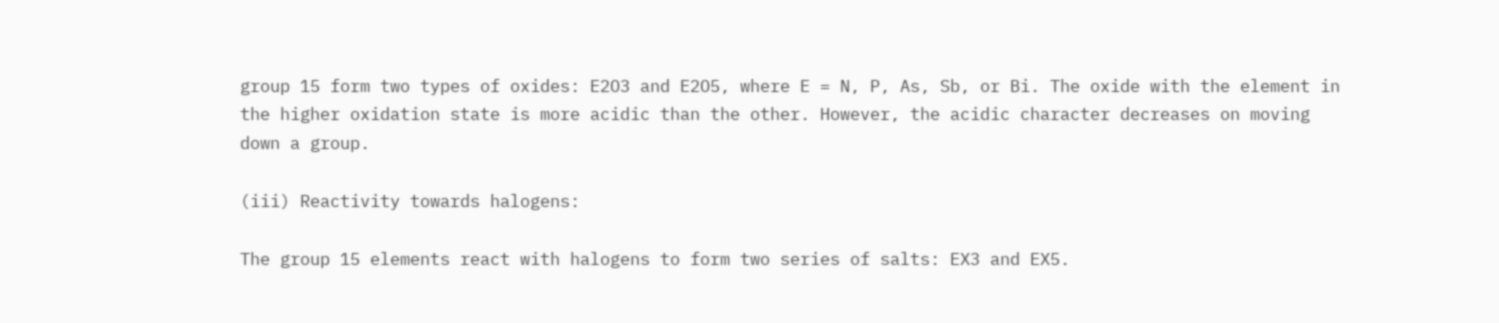group 15 form two types of oxides: E2O3 and E2O5, where E = N, P, As, Sb, or Bi. The oxide with the element in the higher oxidation state is more acidic than the other. However, the acidic character decreases on moving down a group.

(iii) Reactivity towards halogens:

The group 15 elements react with halogens to form two series of salts: EX3 and EX5.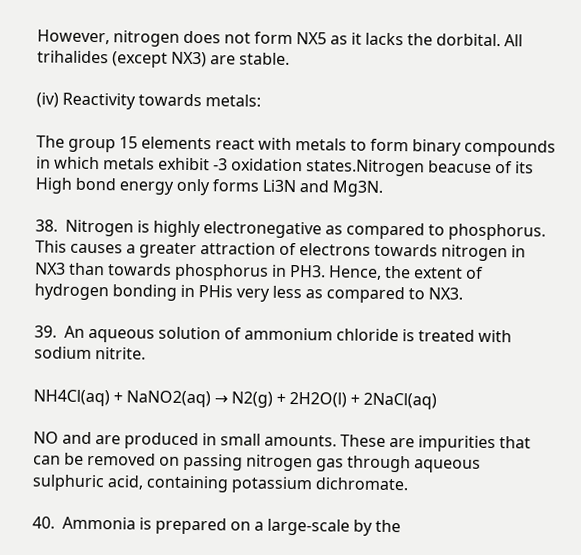However, nitrogen does not form NX5 as it lacks the dorbital. All trihalides (except NX3) are stable.

(iv) Reactivity towards metals:

The group 15 elements react with metals to form binary compounds in which metals exhibit -3 oxidation states.Nitrogen beacuse of its High bond energy only forms Li3N and Mg3N.

38.  Nitrogen is highly electronegative as compared to phosphorus. This causes a greater attraction of electrons towards nitrogen in NX3 than towards phosphorus in PH3. Hence, the extent of hydrogen bonding in PHis very less as compared to NX3.

39.  An aqueous solution of ammonium chloride is treated with sodium nitrite.

NH4Cl(aq) + NaNO2(aq) → N2(g) + 2H2O(l) + 2NaCl(aq)

NO and are produced in small amounts. These are impurities that can be removed on passing nitrogen gas through aqueous sulphuric acid, containing potassium dichromate.

40.  Ammonia is prepared on a large-scale by the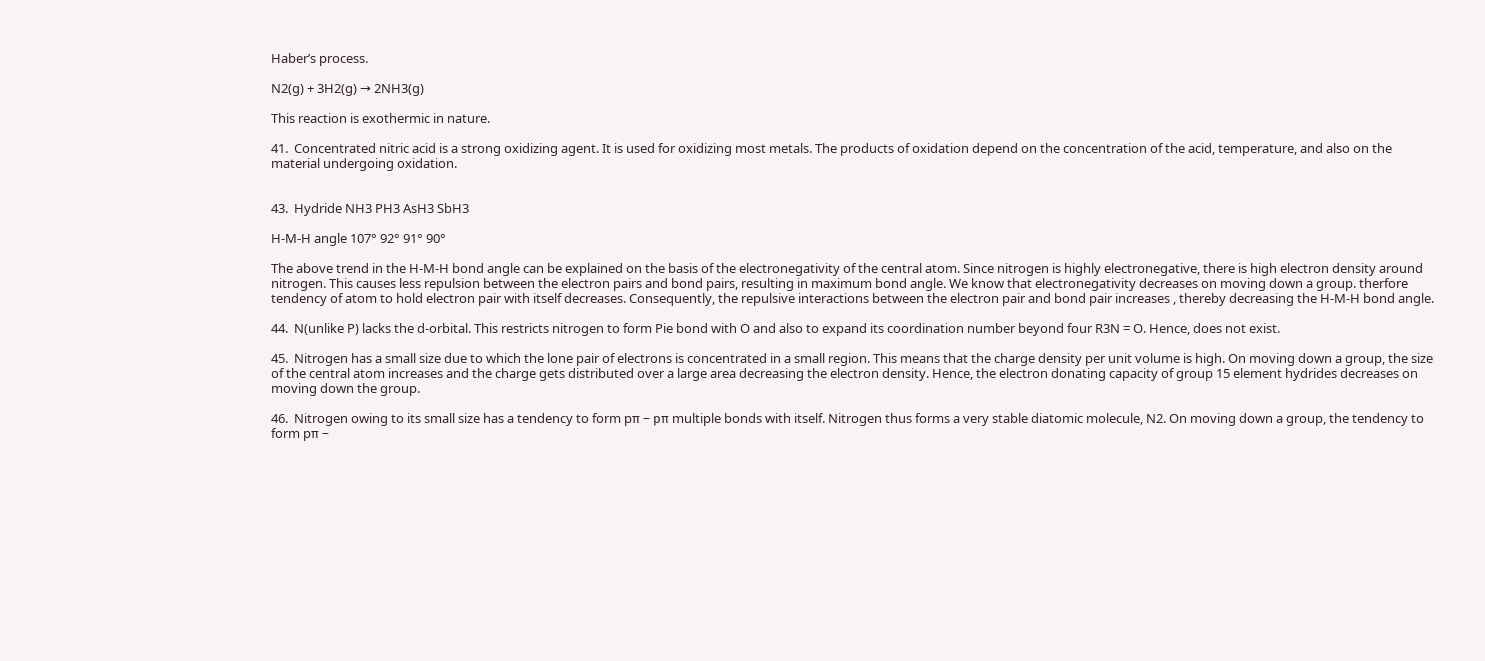Haber’s process.

N2(g) + 3H2(g) → 2NH3(g)

This reaction is exothermic in nature.

41.  Concentrated nitric acid is a strong oxidizing agent. It is used for oxidizing most metals. The products of oxidation depend on the concentration of the acid, temperature, and also on the material undergoing oxidation.


43.  Hydride NH3 PH3 AsH3 SbH3

H-M-H angle 107° 92° 91° 90°

The above trend in the H-M-H bond angle can be explained on the basis of the electronegativity of the central atom. Since nitrogen is highly electronegative, there is high electron density around nitrogen. This causes less repulsion between the electron pairs and bond pairs, resulting in maximum bond angle. We know that electronegativity decreases on moving down a group. therfore tendency of atom to hold electron pair with itself decreases. Consequently, the repulsive interactions between the electron pair and bond pair increases , thereby decreasing the H-M-H bond angle.

44.  N(unlike P) lacks the d-orbital. This restricts nitrogen to form Pie bond with O and also to expand its coordination number beyond four R3N = O. Hence, does not exist.

45.  Nitrogen has a small size due to which the lone pair of electrons is concentrated in a small region. This means that the charge density per unit volume is high. On moving down a group, the size of the central atom increases and the charge gets distributed over a large area decreasing the electron density. Hence, the electron donating capacity of group 15 element hydrides decreases on moving down the group.

46.  Nitrogen owing to its small size has a tendency to form pπ – pπ multiple bonds with itself. Nitrogen thus forms a very stable diatomic molecule, N2. On moving down a group, the tendency to form pπ –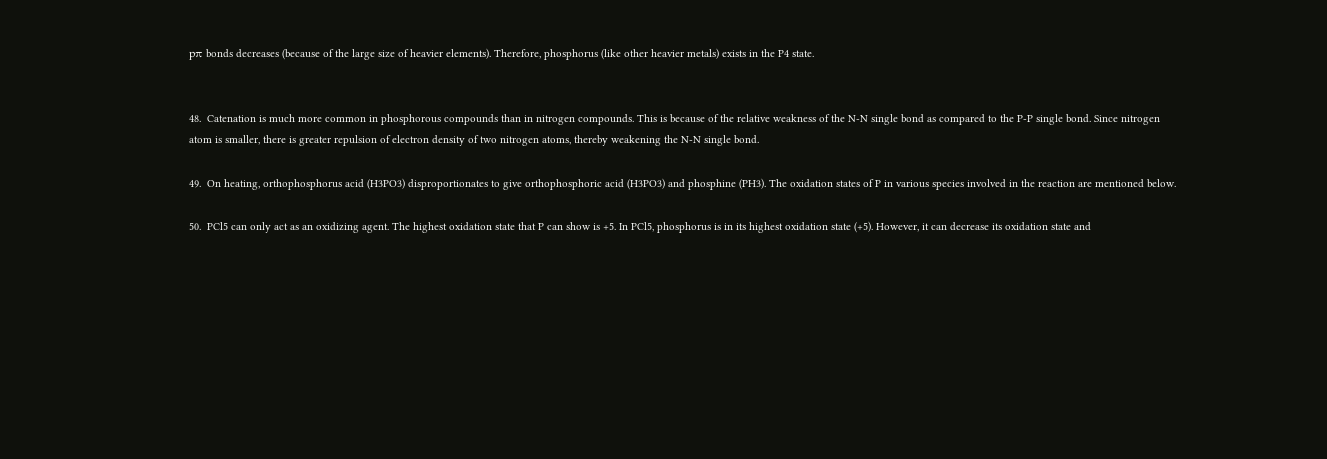pπ bonds decreases (because of the large size of heavier elements). Therefore, phosphorus (like other heavier metals) exists in the P4 state.


48.  Catenation is much more common in phosphorous compounds than in nitrogen compounds. This is because of the relative weakness of the N-N single bond as compared to the P-P single bond. Since nitrogen atom is smaller, there is greater repulsion of electron density of two nitrogen atoms, thereby weakening the N-N single bond.

49.  On heating, orthophosphorus acid (H3PO3) disproportionates to give orthophosphoric acid (H3PO3) and phosphine (PH3). The oxidation states of P in various species involved in the reaction are mentioned below.

50.  PCl5 can only act as an oxidizing agent. The highest oxidation state that P can show is +5. In PCl5, phosphorus is in its highest oxidation state (+5). However, it can decrease its oxidation state and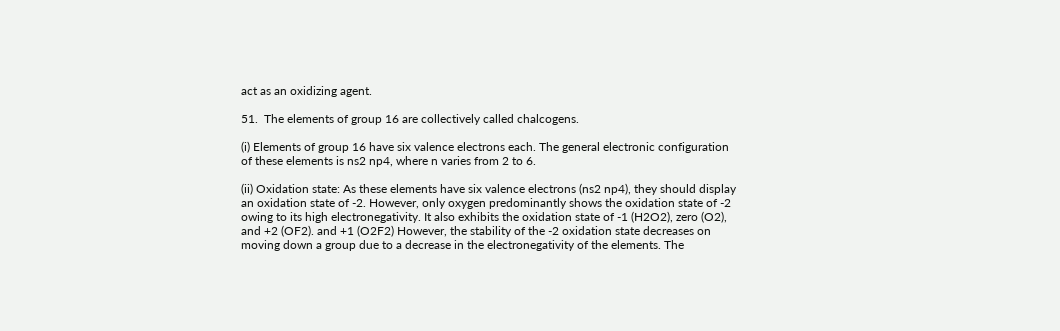act as an oxidizing agent.

51.  The elements of group 16 are collectively called chalcogens.

(i) Elements of group 16 have six valence electrons each. The general electronic configuration of these elements is ns2 np4, where n varies from 2 to 6.

(ii) Oxidation state: As these elements have six valence electrons (ns2 np4), they should display an oxidation state of -2. However, only oxygen predominantly shows the oxidation state of -2 owing to its high electronegativity. It also exhibits the oxidation state of -1 (H2O2), zero (O2), and +2 (OF2). and +1 (O2F2) However, the stability of the -2 oxidation state decreases on moving down a group due to a decrease in the electronegativity of the elements. The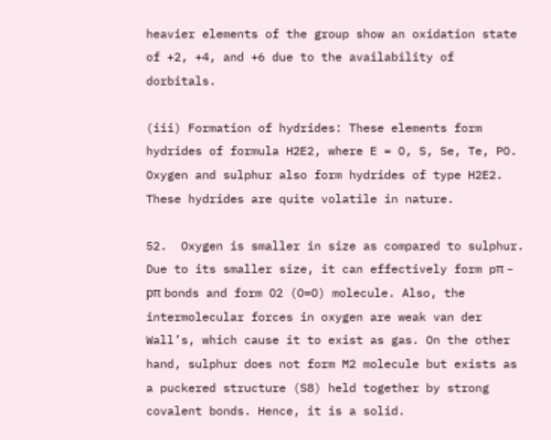heavier elements of the group show an oxidation state of +2, +4, and +6 due to the availability of dorbitals.

(iii) Formation of hydrides: These elements form hydrides of formula H2E2, where E = O, S, Se, Te, PO. Oxygen and sulphur also form hydrides of type H2E2. These hydrides are quite volatile in nature.

52.  Oxygen is smaller in size as compared to sulphur. Due to its smaller size, it can effectively form pπ – pπ bonds and form O2 (O=O) molecule. Also, the intermolecular forces in oxygen are weak van der Wall’s, which cause it to exist as gas. On the other hand, sulphur does not form M2 molecule but exists as a puckered structure (S8) held together by strong covalent bonds. Hence, it is a solid.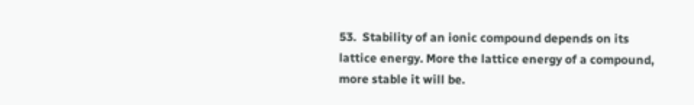53.  Stability of an ionic compound depends on its lattice energy. More the lattice energy of a compound, more stable it will be.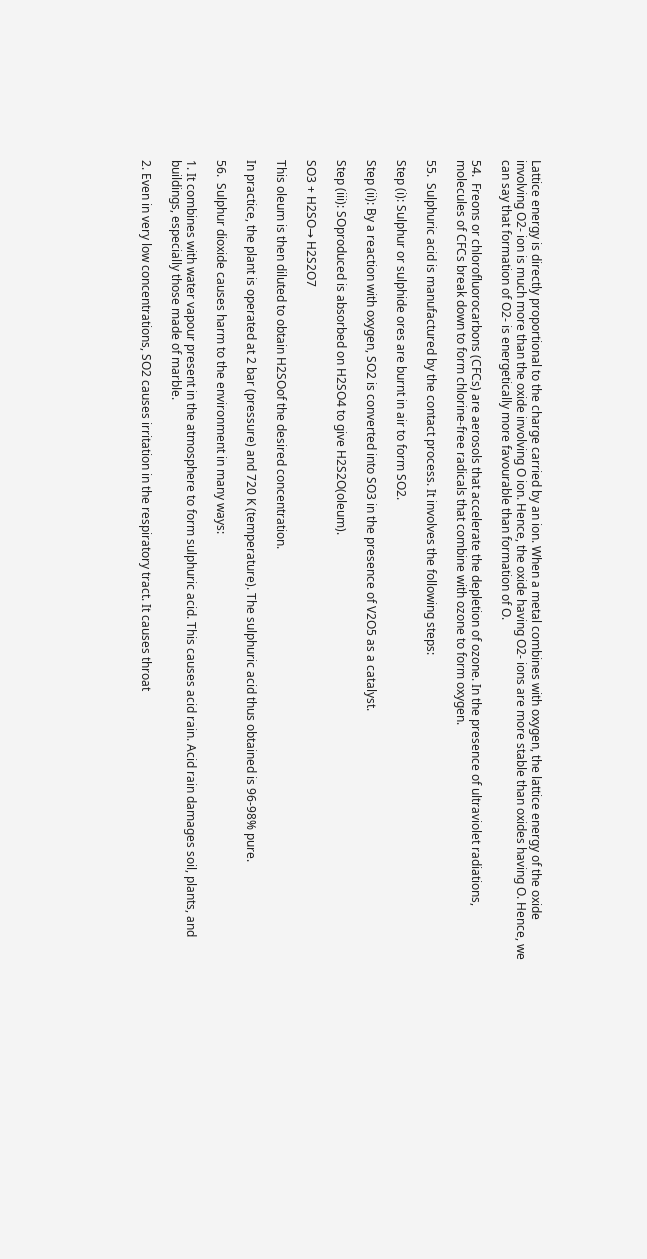Lattice energy is directly proportional to the charge carried by an ion. When a metal combines with oxygen, the lattice energy of the oxide involving O2- ion is much more than the oxide involving O ion. Hence, the oxide having O2- ions are more stable than oxides having O. Hence, we can say that formation of O2- is energetically more favourable than formation of O.

54.  Freons or chlorofluorocarbons (CFCs) are aerosols that accelerate the depletion of ozone. In the presence of ultraviolet radiations, molecules of CFCs break down to form chlorine-free radicals that combine with ozone to form oxygen.

55.  Sulphuric acid is manufactured by the contact process. It involves the following steps:

Step (i): Sulphur or sulphide ores are burnt in air to form SO2.

Step (ii): By a reaction with oxygen, SO2 is converted into SO3 in the presence of V2O5 as a catalyst.

Step (iii): SOproduced is absorbed on H2SO4 to give H2S2O(oleum).

SO3 + H2SO→ H2S2O7

This oleum is then diluted to obtain H2SOof the desired concentration.

In practice, the plant is operated at 2 bar (pressure) and 720 K (temperature). The sulphuric acid thus obtained is 96-98% pure.

56.  Sulphur dioxide causes harm to the environment in many ways:

1. It combines with water vapour present in the atmosphere to form sulphuric acid. This causes acid rain. Acid rain damages soil, plants, and buildings, especially those made of marble.

2. Even in very low concentrations, SO2 causes irritation in the respiratory tract. It causes throat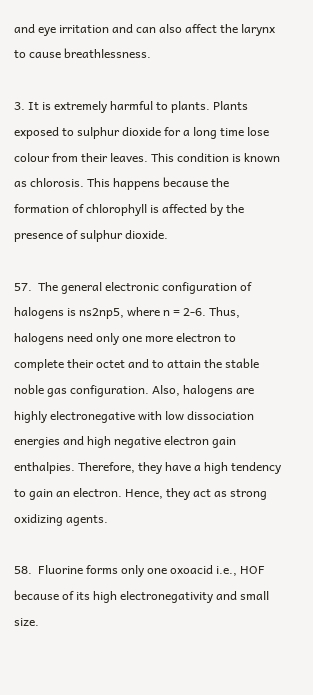and eye irritation and can also affect the larynx to cause breathlessness.

3. It is extremely harmful to plants. Plants exposed to sulphur dioxide for a long time lose colour from their leaves. This condition is known as chlorosis. This happens because the formation of chlorophyll is affected by the presence of sulphur dioxide.

57.  The general electronic configuration of halogens is ns2np5, where n = 2-6. Thus, halogens need only one more electron to complete their octet and to attain the stable noble gas configuration. Also, halogens are highly electronegative with low dissociation energies and high negative electron gain enthalpies. Therefore, they have a high tendency to gain an electron. Hence, they act as strong oxidizing agents.

58.  Fluorine forms only one oxoacid i.e., HOF because of its high electronegativity and small size.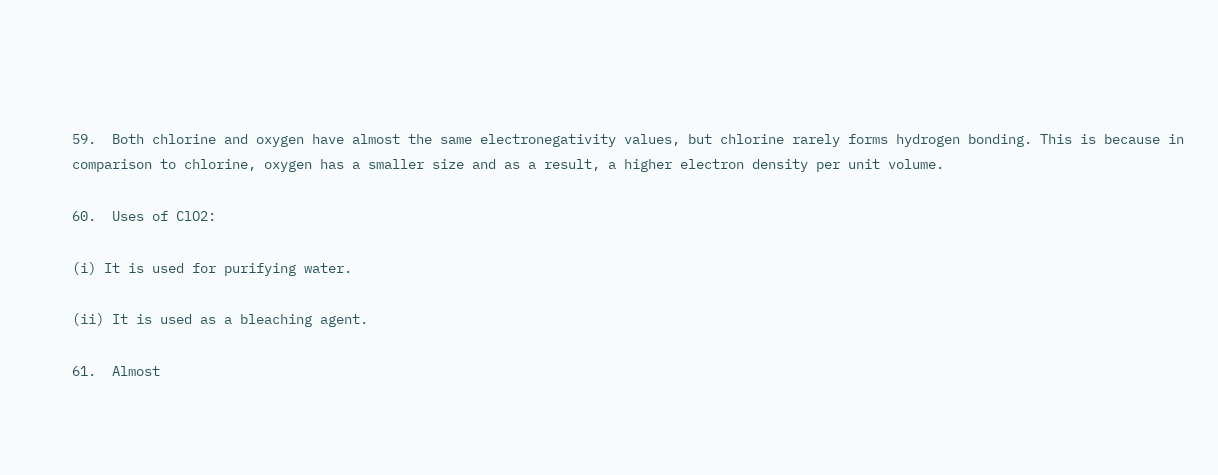59.  Both chlorine and oxygen have almost the same electronegativity values, but chlorine rarely forms hydrogen bonding. This is because in comparison to chlorine, oxygen has a smaller size and as a result, a higher electron density per unit volume.

60.  Uses of ClO2:

(i) It is used for purifying water.

(ii) It is used as a bleaching agent.

61.  Almost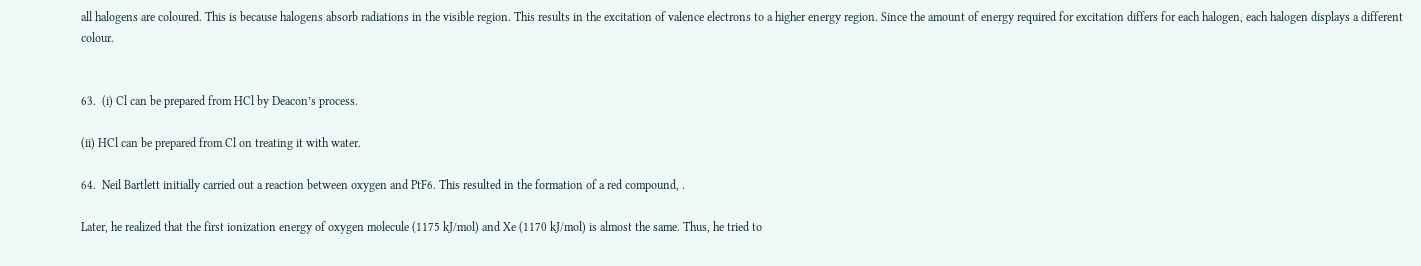all halogens are coloured. This is because halogens absorb radiations in the visible region. This results in the excitation of valence electrons to a higher energy region. Since the amount of energy required for excitation differs for each halogen, each halogen displays a different colour.


63.  (i) Cl can be prepared from HCl by Deacon’s process.

(ii) HCl can be prepared from Cl on treating it with water.

64.  Neil Bartlett initially carried out a reaction between oxygen and PtF6. This resulted in the formation of a red compound, .

Later, he realized that the first ionization energy of oxygen molecule (1175 kJ/mol) and Xe (1170 kJ/mol) is almost the same. Thus, he tried to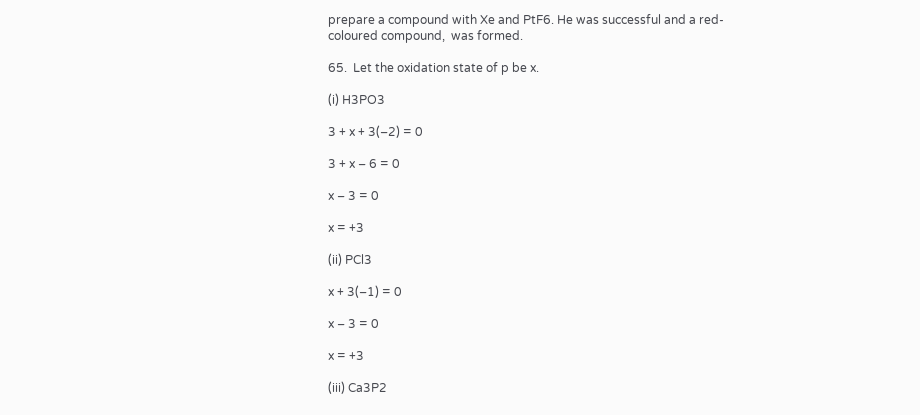prepare a compound with Xe and PtF6. He was successful and a red-coloured compound,  was formed.

65.  Let the oxidation state of p be x.

(i) H3PO3

3 + x + 3(–2) = 0

3 + x – 6 = 0

x – 3 = 0

x = +3

(ii) PCl3

x + 3(–1) = 0

x – 3 = 0

x = +3

(iii) Ca3P2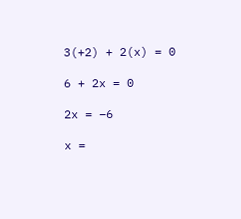3(+2) + 2(x) = 0

6 + 2x = 0

2x = –6

x =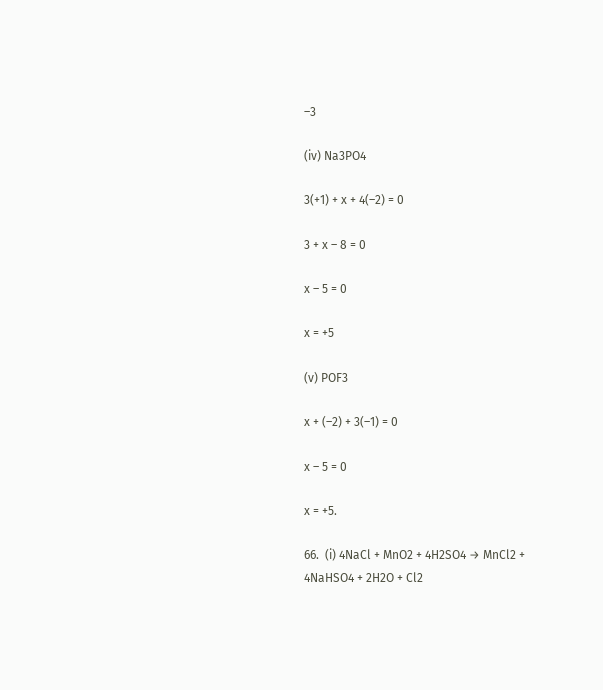–3

(iv) Na3PO4

3(+1) + x + 4(–2) = 0

3 + x – 8 = 0

x – 5 = 0

x = +5

(v) POF3

x + (–2) + 3(–1) = 0

x – 5 = 0

x = +5.

66.  (i) 4NaCl + MnO2 + 4H2SO4 → MnCl2 + 4NaHSO4 + 2H2O + Cl2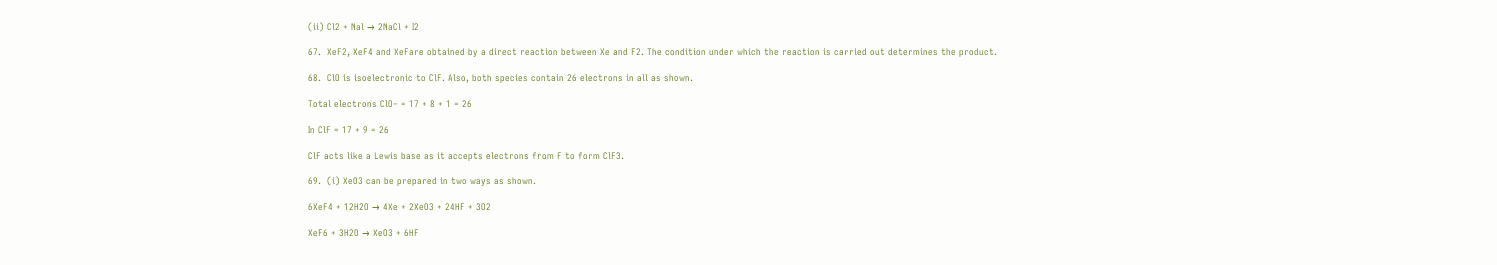(ii) Cl2 + Nal → 2NaCl + I2

67.  XeF2, XeF4 and XeFare obtained by a direct reaction between Xe and F2. The condition under which the reaction is carried out determines the product.

68.  ClO is isoelectronic to ClF. Also, both species contain 26 electrons in all as shown.

Total electrons ClO– = 17 + 8 + 1 = 26

In ClF = 17 + 9 = 26

ClF acts like a Lewis base as it accepts electrons from F to form ClF3.

69.  (i) XeO3 can be prepared in two ways as shown.

6XeF4 + 12H2O → 4Xe + 2XeO3 + 24HF + 3O2

XeF6 + 3H2O → XeO3 + 6HF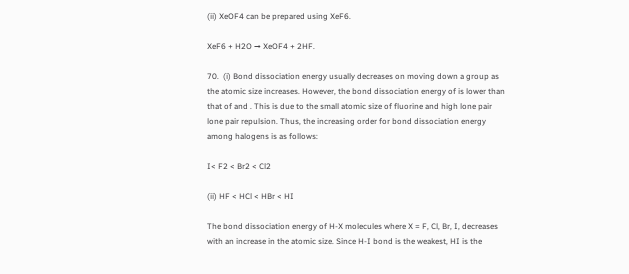(ii) XeOF4 can be prepared using XeF6.

XeF6 + H2O → XeOF4 + 2HF.

70.  (i) Bond dissociation energy usually decreases on moving down a group as the atomic size increases. However, the bond dissociation energy of is lower than that of and . This is due to the small atomic size of fluorine and high lone pair lone pair repulsion. Thus, the increasing order for bond dissociation energy among halogens is as follows:

I< F2 < Br2 < Cl2

(ii) HF < HCl < HBr < HI

The bond dissociation energy of H-X molecules where X = F, Cl, Br, I, decreases with an increase in the atomic size. Since H-I bond is the weakest, HI is the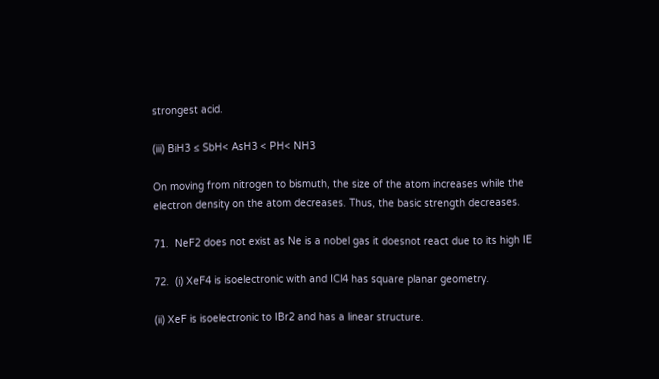strongest acid.

(iii) BiH3 ≤ SbH< AsH3 < PH< NH3

On moving from nitrogen to bismuth, the size of the atom increases while the electron density on the atom decreases. Thus, the basic strength decreases.

71.  NeF2 does not exist as Ne is a nobel gas it doesnot react due to its high IE

72.  (i) XeF4 is isoelectronic with and ICl4 has square planar geometry.

(ii) XeF is isoelectronic to IBr2 and has a linear structure.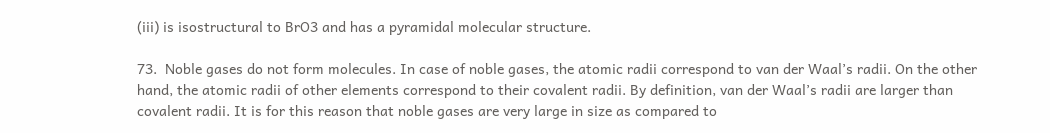(iii) is isostructural to BrO3 and has a pyramidal molecular structure.

73.  Noble gases do not form molecules. In case of noble gases, the atomic radii correspond to van der Waal’s radii. On the other hand, the atomic radii of other elements correspond to their covalent radii. By definition, van der Waal’s radii are larger than covalent radii. It is for this reason that noble gases are very large in size as compared to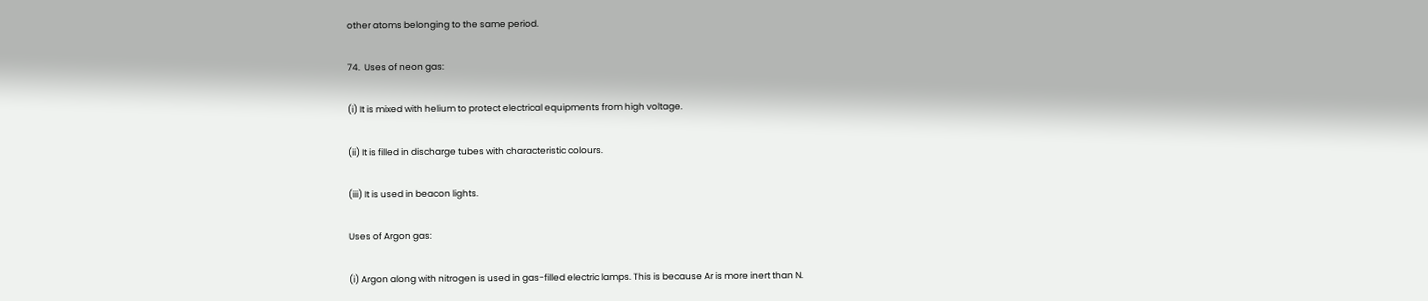other atoms belonging to the same period.

74.  Uses of neon gas:

(i) It is mixed with helium to protect electrical equipments from high voltage.

(ii) It is filled in discharge tubes with characteristic colours.

(iii) It is used in beacon lights.

Uses of Argon gas:

(i) Argon along with nitrogen is used in gas-filled electric lamps. This is because Ar is more inert than N.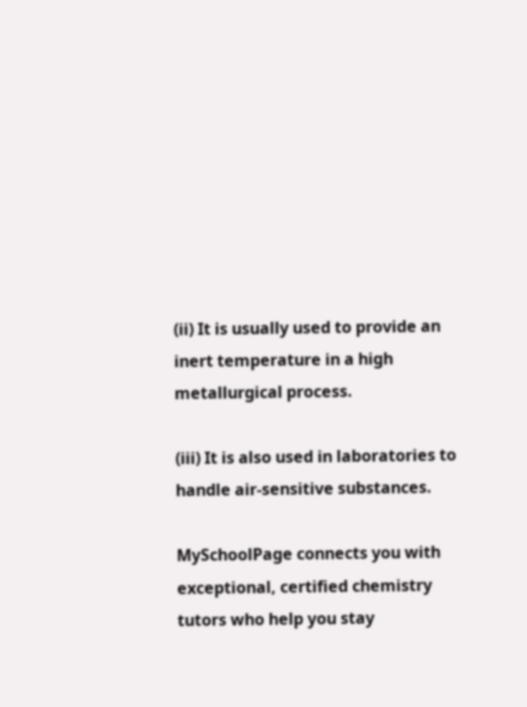(ii) It is usually used to provide an inert temperature in a high metallurgical process.

(iii) It is also used in laboratories to handle air-sensitive substances.

MySchoolPage connects you with exceptional, certified chemistry tutors who help you stay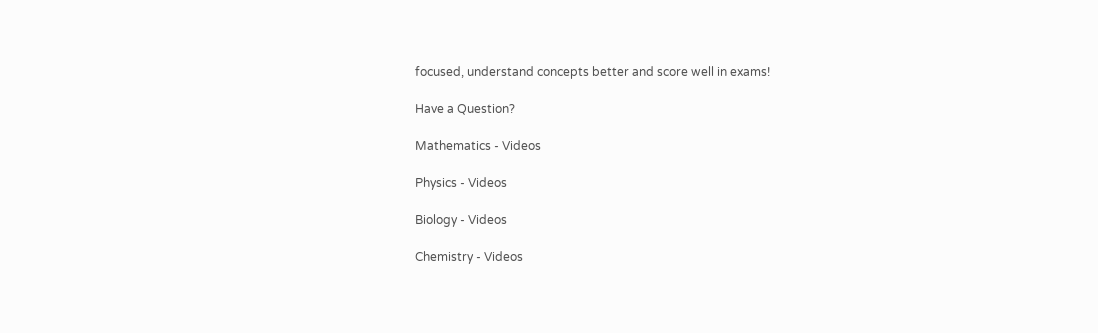focused, understand concepts better and score well in exams!

Have a Question?

Mathematics - Videos

Physics - Videos

Biology - Videos

Chemistry - Videos